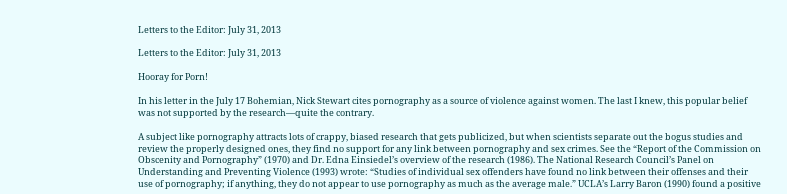Letters to the Editor: July 31, 2013

Letters to the Editor: July 31, 2013

Hooray for Porn!

In his letter in the July 17 Bohemian, Nick Stewart cites pornography as a source of violence against women. The last I knew, this popular belief was not supported by the research—quite the contrary.

A subject like pornography attracts lots of crappy, biased research that gets publicized, but when scientists separate out the bogus studies and review the properly designed ones, they find no support for any link between pornography and sex crimes. See the “Report of the Commission on Obscenity and Pornography” (1970) and Dr. Edna Einsiedel’s overview of the research (1986). The National Research Council’s Panel on Understanding and Preventing Violence (1993) wrote: “Studies of individual sex offenders have found no link between their offenses and their use of pornography; if anything, they do not appear to use pornography as much as the average male.” UCLA’s Larry Baron (1990) found a positive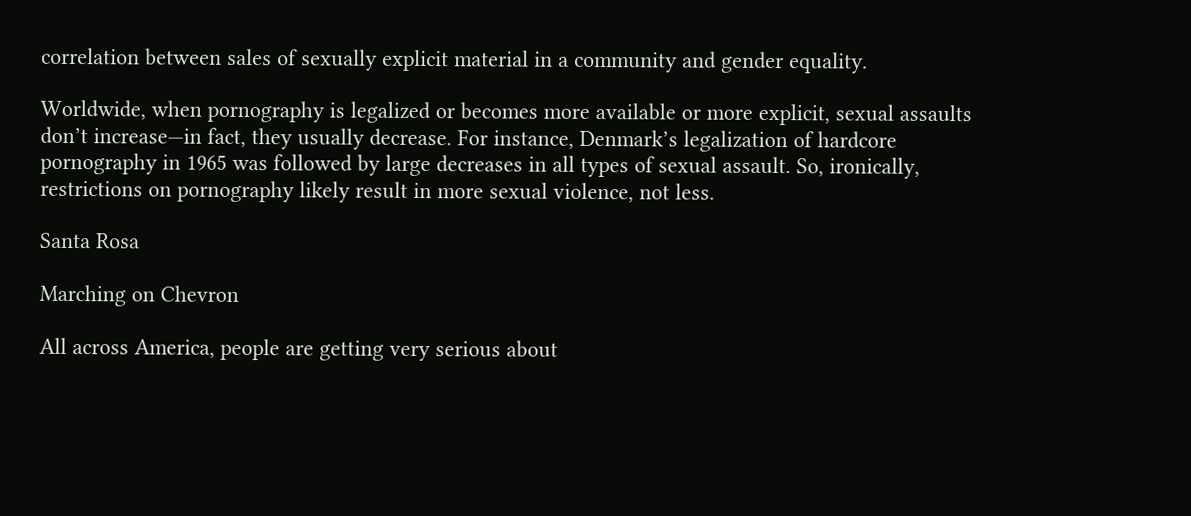correlation between sales of sexually explicit material in a community and gender equality.

Worldwide, when pornography is legalized or becomes more available or more explicit, sexual assaults don’t increase—in fact, they usually decrease. For instance, Denmark’s legalization of hardcore pornography in 1965 was followed by large decreases in all types of sexual assault. So, ironically, restrictions on pornography likely result in more sexual violence, not less.

Santa Rosa

Marching on Chevron

All across America, people are getting very serious about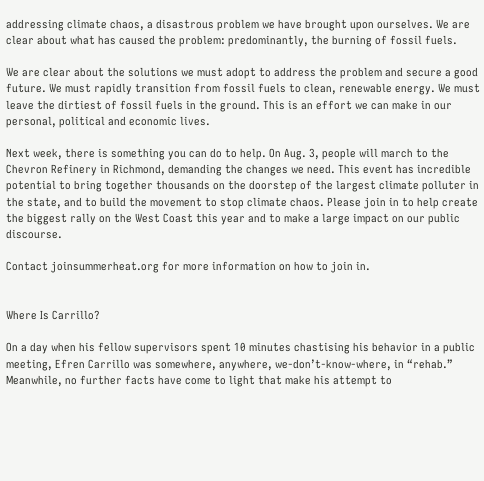addressing climate chaos, a disastrous problem we have brought upon ourselves. We are clear about what has caused the problem: predominantly, the burning of fossil fuels.

We are clear about the solutions we must adopt to address the problem and secure a good future. We must rapidly transition from fossil fuels to clean, renewable energy. We must leave the dirtiest of fossil fuels in the ground. This is an effort we can make in our personal, political and economic lives.

Next week, there is something you can do to help. On Aug. 3, people will march to the Chevron Refinery in Richmond, demanding the changes we need. This event has incredible potential to bring together thousands on the doorstep of the largest climate polluter in the state, and to build the movement to stop climate chaos. Please join in to help create the biggest rally on the West Coast this year and to make a large impact on our public discourse.

Contact joinsummerheat.org for more information on how to join in.


Where Is Carrillo?

On a day when his fellow supervisors spent 10 minutes chastising his behavior in a public meeting, Efren Carrillo was somewhere, anywhere, we-don’t-know-where, in “rehab.” Meanwhile, no further facts have come to light that make his attempt to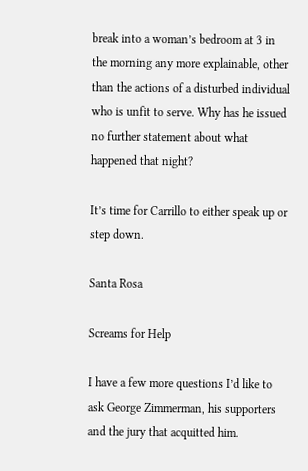break into a woman’s bedroom at 3 in the morning any more explainable, other than the actions of a disturbed individual who is unfit to serve. Why has he issued no further statement about what happened that night?

It’s time for Carrillo to either speak up or step down.

Santa Rosa

Screams for Help

I have a few more questions I’d like to ask George Zimmerman, his supporters and the jury that acquitted him.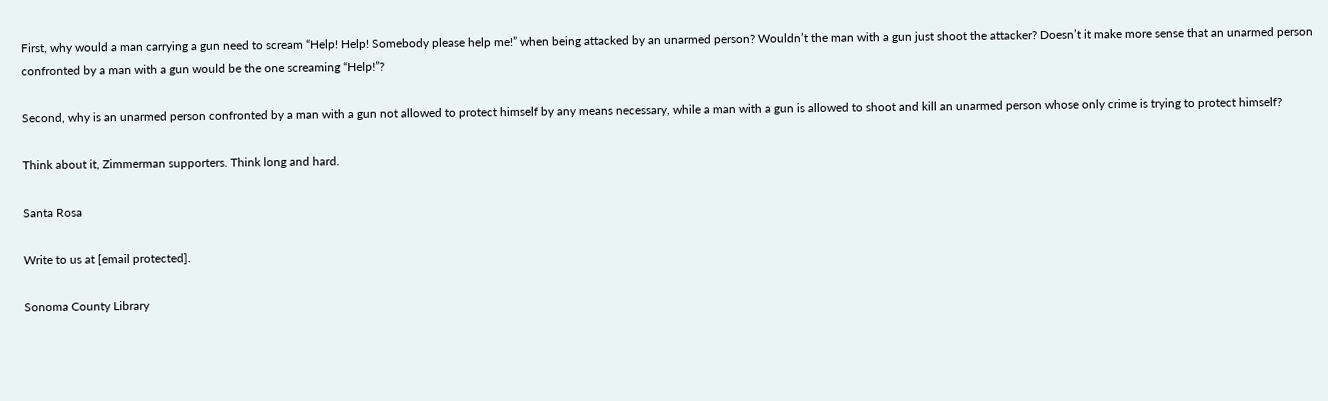First, why would a man carrying a gun need to scream “Help! Help! Somebody please help me!” when being attacked by an unarmed person? Wouldn’t the man with a gun just shoot the attacker? Doesn’t it make more sense that an unarmed person confronted by a man with a gun would be the one screaming “Help!”?

Second, why is an unarmed person confronted by a man with a gun not allowed to protect himself by any means necessary, while a man with a gun is allowed to shoot and kill an unarmed person whose only crime is trying to protect himself?

Think about it, Zimmerman supporters. Think long and hard.

Santa Rosa

Write to us at [email protected].

Sonoma County Library